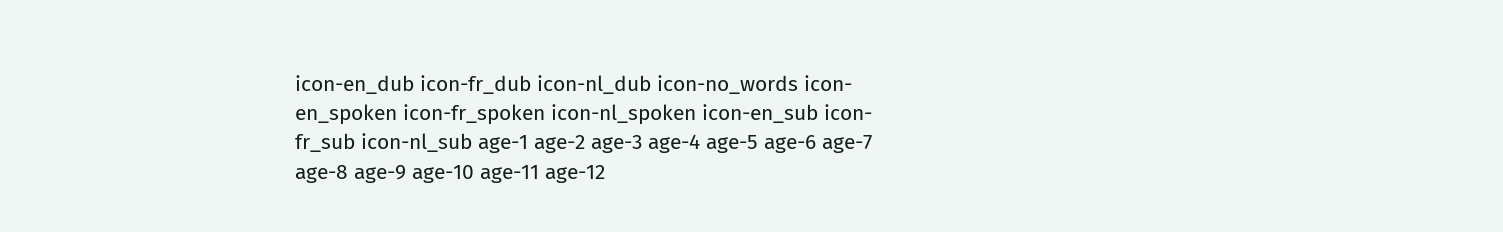icon-en_dub icon-fr_dub icon-nl_dub icon-no_words icon-en_spoken icon-fr_spoken icon-nl_spoken icon-en_sub icon-fr_sub icon-nl_sub age-1 age-2 age-3 age-4 age-5 age-6 age-7 age-8 age-9 age-10 age-11 age-12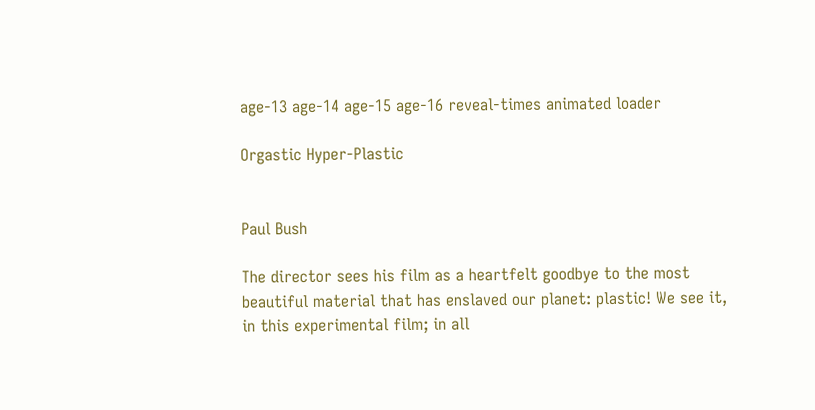age-13 age-14 age-15 age-16 reveal-times animated loader

Orgastic Hyper-Plastic


Paul Bush

The director sees his film as a heartfelt goodbye to the most beautiful material that has enslaved our planet: plastic! We see it, in this experimental film; in all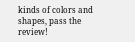kinds of colors and shapes, pass the review!